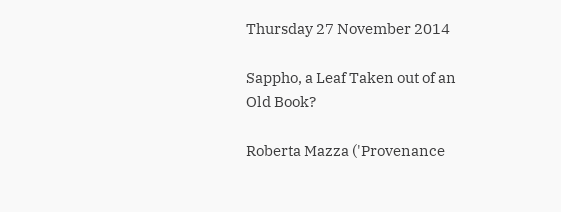Thursday 27 November 2014

Sappho, a Leaf Taken out of an Old Book?

Roberta Mazza ('Provenance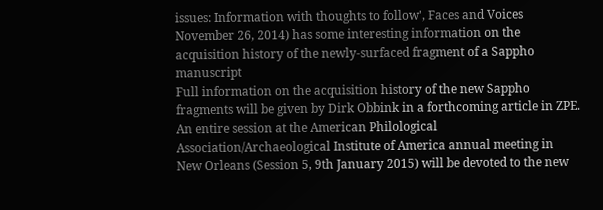issues: Information with thoughts to follow', Faces and Voices November 26, 2014) has some interesting information on the acquisition history of the newly-surfaced fragment of a Sappho manuscript
Full information on the acquisition history of the new Sappho fragments will be given by Dirk Obbink in a forthcoming article in ZPE. An entire session at the American Philological Association/Archaeological Institute of America annual meeting in New Orleans (Session 5, 9th January 2015) will be devoted to the new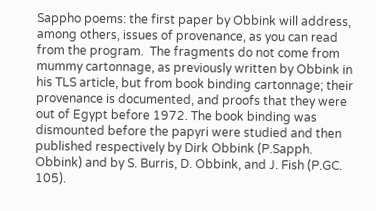Sappho poems: the first paper by Obbink will address, among others, issues of provenance, as you can read from the program.  The fragments do not come from mummy cartonnage, as previously written by Obbink in his TLS article, but from book binding cartonnage; their provenance is documented, and proofs that they were out of Egypt before 1972. The book binding was dismounted before the papyri were studied and then published respectively by Dirk Obbink (P.Sapph. Obbink) and by S. Burris, D. Obbink, and J. Fish (P.GC. 105).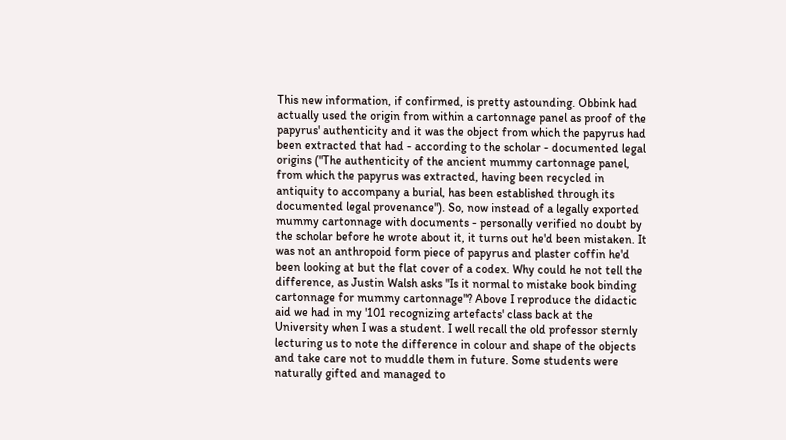This new information, if confirmed, is pretty astounding. Obbink had actually used the origin from within a cartonnage panel as proof of the papyrus' authenticity and it was the object from which the papyrus had been extracted that had - according to the scholar - documented legal origins ("The authenticity of the ancient mummy cartonnage panel, from which the papyrus was extracted, having been recycled in antiquity to accompany a burial, has been established through its documented legal provenance"). So, now instead of a legally exported mummy cartonnage with documents - personally verified no doubt by the scholar before he wrote about it, it turns out he'd been mistaken. It was not an anthropoid form piece of papyrus and plaster coffin he'd been looking at but the flat cover of a codex. Why could he not tell the difference, as Justin Walsh asks "Is it normal to mistake book binding cartonnage for mummy cartonnage"? Above I reproduce the didactic aid we had in my '101 recognizing artefacts' class back at the University when I was a student. I well recall the old professor sternly lecturing us to note the difference in colour and shape of the objects and take care not to muddle them in future. Some students were naturally gifted and managed to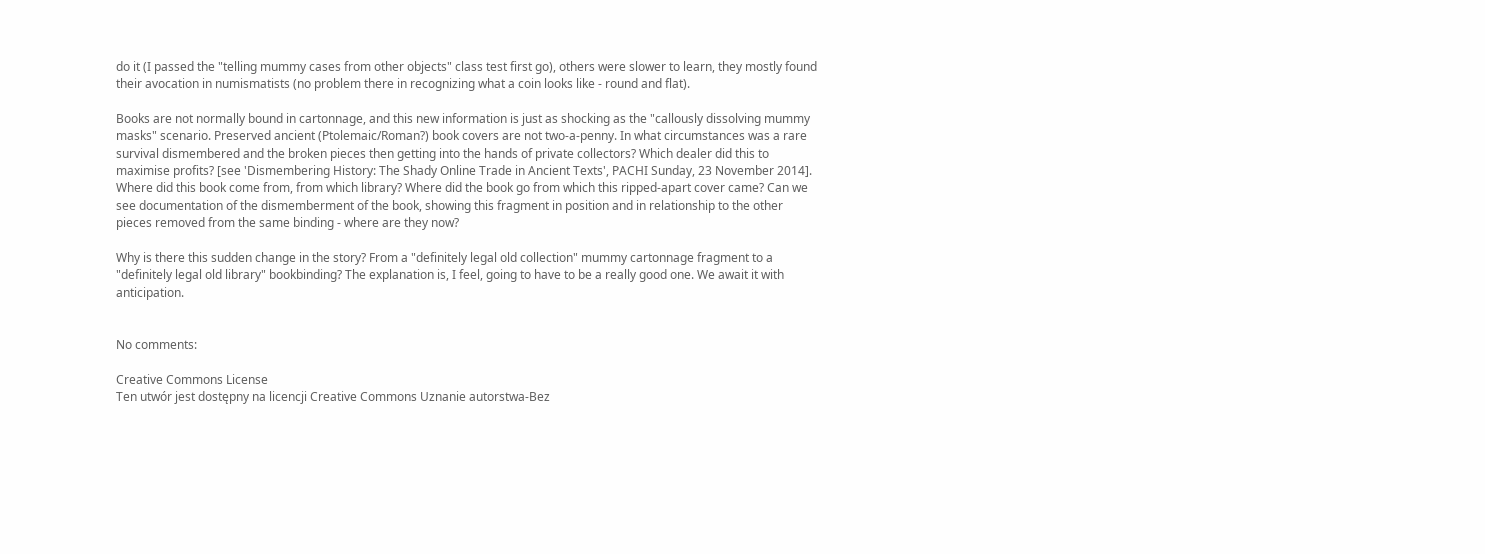do it (I passed the "telling mummy cases from other objects" class test first go), others were slower to learn, they mostly found their avocation in numismatists (no problem there in recognizing what a coin looks like - round and flat).

Books are not normally bound in cartonnage, and this new information is just as shocking as the "callously dissolving mummy masks" scenario. Preserved ancient (Ptolemaic/Roman?) book covers are not two-a-penny. In what circumstances was a rare survival dismembered and the broken pieces then getting into the hands of private collectors? Which dealer did this to maximise profits? [see 'Dismembering History: The Shady Online Trade in Ancient Texts', PACHI Sunday, 23 November 2014]. Where did this book come from, from which library? Where did the book go from which this ripped-apart cover came? Can we see documentation of the dismemberment of the book, showing this fragment in position and in relationship to the other pieces removed from the same binding - where are they now?

Why is there this sudden change in the story? From a "definitely legal old collection" mummy cartonnage fragment to a "definitely legal old library" bookbinding? The explanation is, I feel, going to have to be a really good one. We await it with anticipation.


No comments:

Creative Commons License
Ten utwór jest dostępny na licencji Creative Commons Uznanie autorstwa-Bez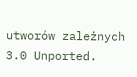utworów zależnych 3.0 Unported.